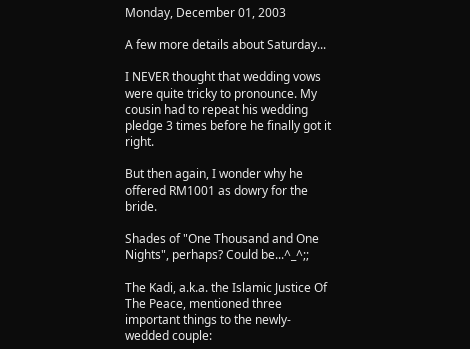Monday, December 01, 2003

A few more details about Saturday...

I NEVER thought that wedding vows were quite tricky to pronounce. My cousin had to repeat his wedding pledge 3 times before he finally got it right.

But then again, I wonder why he offered RM1001 as dowry for the bride.

Shades of "One Thousand and One Nights", perhaps? Could be...^_^;;

The Kadi, a.k.a. the Islamic Justice Of The Peace, mentioned three important things to the newly-wedded couple: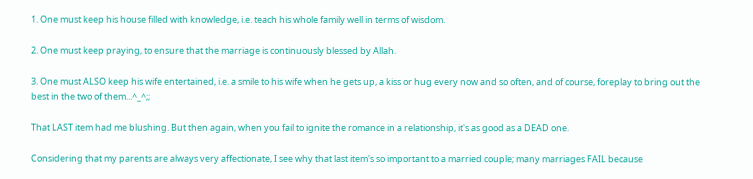1. One must keep his house filled with knowledge, i.e. teach his whole family well in terms of wisdom.

2. One must keep praying, to ensure that the marriage is continuously blessed by Allah.

3. One must ALSO keep his wife entertained, i.e. a smile to his wife when he gets up, a kiss or hug every now and so often, and of course, foreplay to bring out the best in the two of them...^_^;;

That LAST item had me blushing. But then again, when you fail to ignite the romance in a relationship, it's as good as a DEAD one.

Considering that my parents are always very affectionate, I see why that last item's so important to a married couple; many marriages FAIL because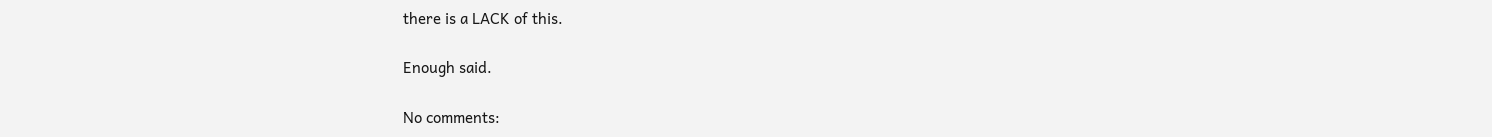there is a LACK of this.

Enough said.

No comments: